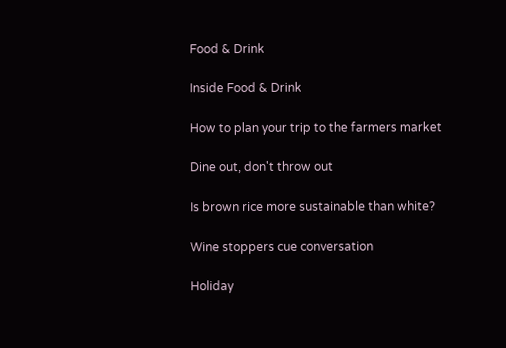Food & Drink

Inside Food & Drink

How to plan your trip to the farmers market

Dine out, don't throw out

Is brown rice more sustainable than white?

Wine stoppers cue conversation

Holiday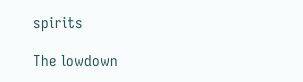spirits

The lowdown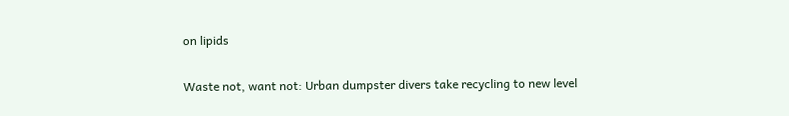on lipids

Waste not, want not: Urban dumpster divers take recycling to new level